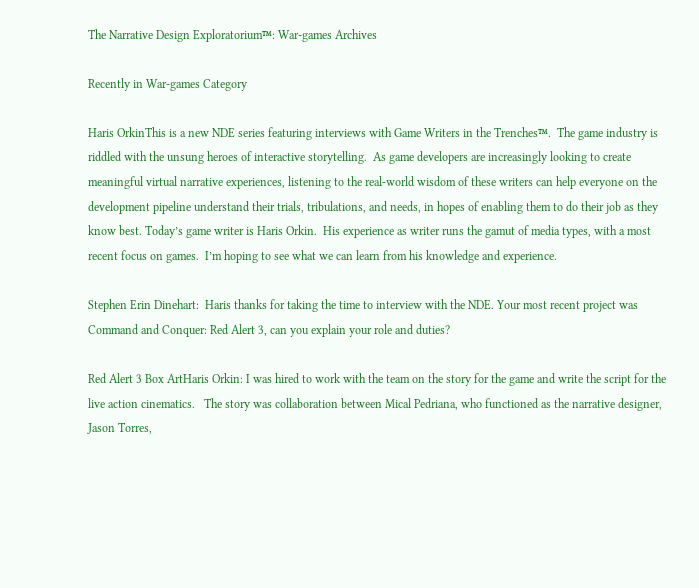The Narrative Design Exploratorium™: War-games Archives

Recently in War-games Category

Haris OrkinThis is a new NDE series featuring interviews with Game Writers in the Trenches™.  The game industry is riddled with the unsung heroes of interactive storytelling.  As game developers are increasingly looking to create meaningful virtual narrative experiences, listening to the real-world wisdom of these writers can help everyone on the development pipeline understand their trials, tribulations, and needs, in hopes of enabling them to do their job as they know best. Today’s game writer is Haris Orkin.  His experience as writer runs the gamut of media types, with a most recent focus on games.  I’m hoping to see what we can learn from his knowledge and experience.

Stephen Erin Dinehart:  Haris thanks for taking the time to interview with the NDE. Your most recent project was Command and Conquer: Red Alert 3, can you explain your role and duties?

Red Alert 3 Box ArtHaris Orkin: I was hired to work with the team on the story for the game and write the script for the live action cinematics.   The story was collaboration between Mical Pedriana, who functioned as the narrative designer, Jason Torres,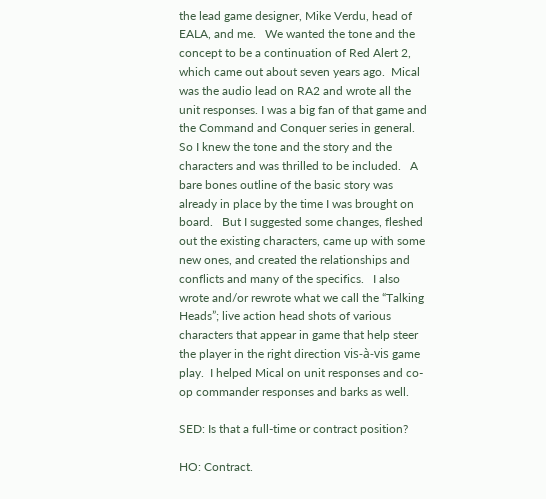the lead game designer, Mike Verdu, head of EALA, and me.   We wanted the tone and the concept to be a continuation of Red Alert 2, which came out about seven years ago.  Mical was the audio lead on RA2 and wrote all the unit responses. I was a big fan of that game and the Command and Conquer series in general.  So I knew the tone and the story and the characters and was thrilled to be included.   A bare bones outline of the basic story was already in place by the time I was brought on board.   But I suggested some changes, fleshed out the existing characters, came up with some new ones, and created the relationships and conflicts and many of the specifics.   I also wrote and/or rewrote what we call the “Talking Heads”; live action head shots of various characters that appear in game that help steer the player in the right direction vis-à-vis game play.  I helped Mical on unit responses and co-op commander responses and barks as well.

SED: Is that a full-time or contract position?

HO: Contract.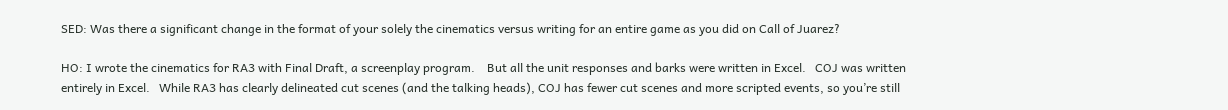SED: Was there a significant change in the format of your solely the cinematics versus writing for an entire game as you did on Call of Juarez?

HO: I wrote the cinematics for RA3 with Final Draft, a screenplay program.    But all the unit responses and barks were written in Excel.   COJ was written entirely in Excel.   While RA3 has clearly delineated cut scenes (and the talking heads), COJ has fewer cut scenes and more scripted events, so you’re still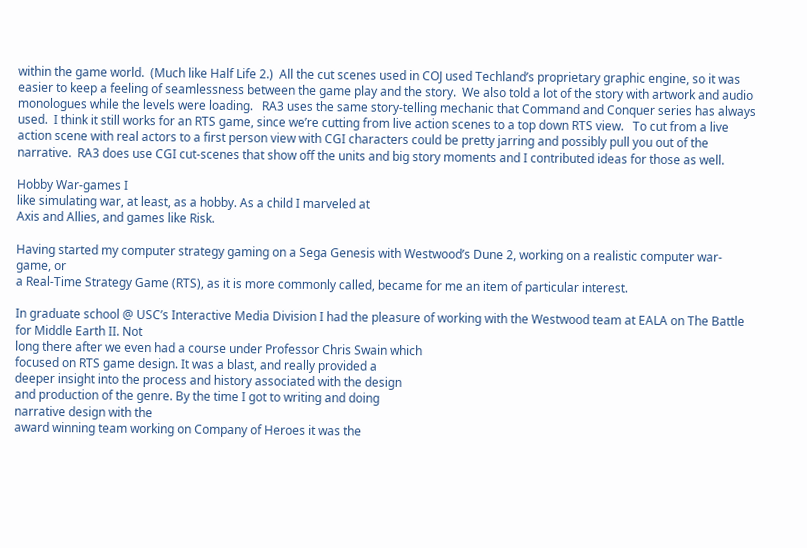within the game world.  (Much like Half Life 2.)  All the cut scenes used in COJ used Techland’s proprietary graphic engine, so it was easier to keep a feeling of seamlessness between the game play and the story.  We also told a lot of the story with artwork and audio monologues while the levels were loading.   RA3 uses the same story-telling mechanic that Command and Conquer series has always used.  I think it still works for an RTS game, since we’re cutting from live action scenes to a top down RTS view.   To cut from a live action scene with real actors to a first person view with CGI characters could be pretty jarring and possibly pull you out of the narrative.  RA3 does use CGI cut-scenes that show off the units and big story moments and I contributed ideas for those as well.

Hobby War-games I
like simulating war, at least, as a hobby. As a child I marveled at
Axis and Allies, and games like Risk.

Having started my computer strategy gaming on a Sega Genesis with Westwood’s Dune 2, working on a realistic computer war-game, or
a Real-Time Strategy Game (RTS), as it is more commonly called, became for me an item of particular interest.

In graduate school @ USC’s Interactive Media Division I had the pleasure of working with the Westwood team at EALA on The Battle for Middle Earth II. Not
long there after we even had a course under Professor Chris Swain which
focused on RTS game design. It was a blast, and really provided a
deeper insight into the process and history associated with the design
and production of the genre. By the time I got to writing and doing
narrative design with the
award winning team working on Company of Heroes it was the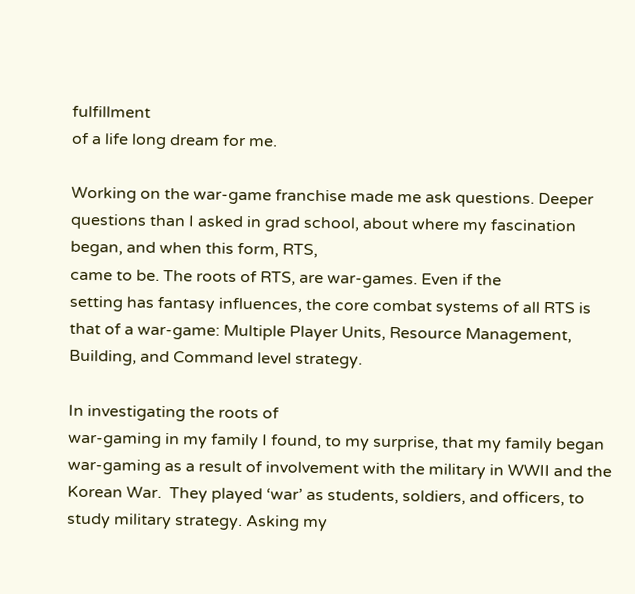fulfillment
of a life long dream for me.

Working on the war-game franchise made me ask questions. Deeper
questions than I asked in grad school, about where my fascination began, and when this form, RTS,
came to be. The roots of RTS, are war-games. Even if the
setting has fantasy influences, the core combat systems of all RTS is
that of a war-game: Multiple Player Units, Resource Management,
Building, and Command level strategy.

In investigating the roots of
war-gaming in my family I found, to my surprise, that my family began
war-gaming as a result of involvement with the military in WWII and the
Korean War.  They played ‘war’ as students, soldiers, and officers, to
study military strategy. Asking my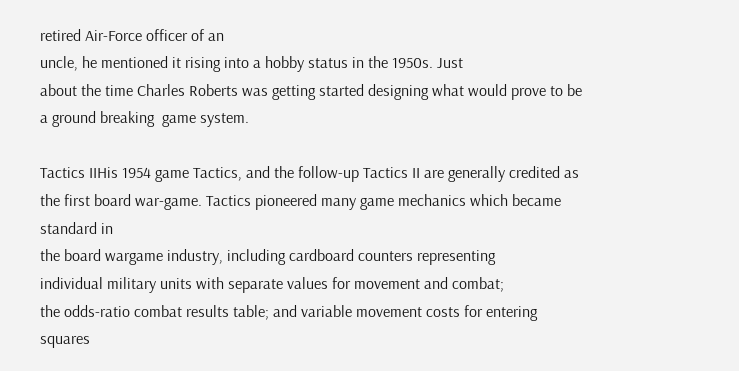retired Air-Force officer of an
uncle, he mentioned it rising into a hobby status in the 1950s. Just
about the time Charles Roberts was getting started designing what would prove to be a ground breaking  game system.

Tactics IIHis 1954 game Tactics, and the follow-up Tactics II are generally credited as the first board war-game. Tactics pioneered many game mechanics which became standard in
the board wargame industry, including cardboard counters representing
individual military units with separate values for movement and combat;
the odds-ratio combat results table; and variable movement costs for entering squares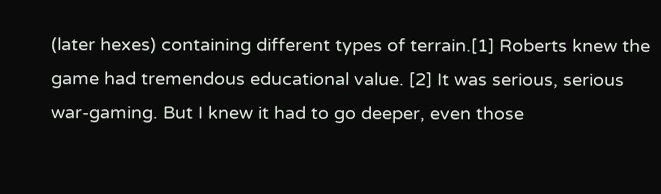(later hexes) containing different types of terrain.[1] Roberts knew the game had tremendous educational value. [2] It was serious, serious war-gaming. But I knew it had to go deeper, even those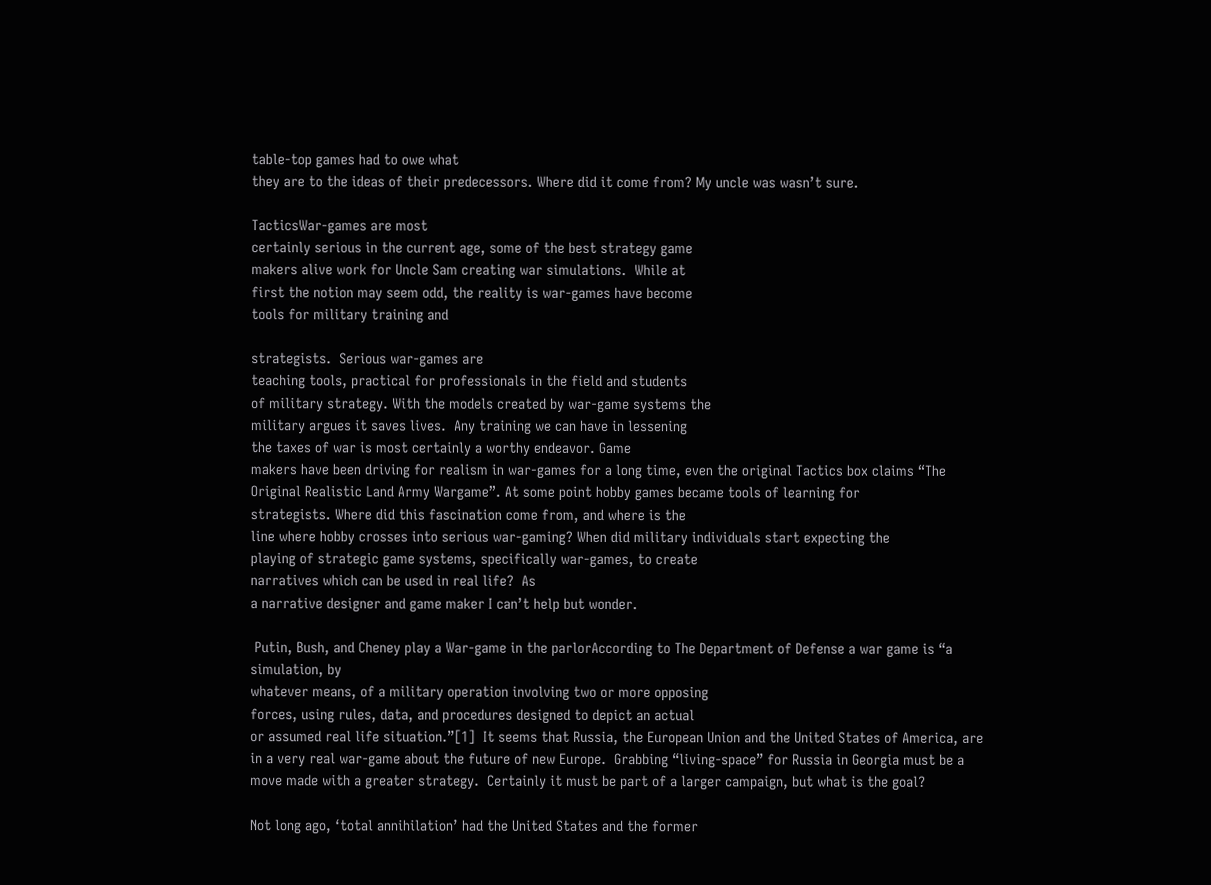table-top games had to owe what
they are to the ideas of their predecessors. Where did it come from? My uncle was wasn’t sure.

TacticsWar-games are most
certainly serious in the current age, some of the best strategy game
makers alive work for Uncle Sam creating war simulations.  While at
first the notion may seem odd, the reality is war-games have become
tools for military training and

strategists.  Serious war-games are
teaching tools, practical for professionals in the field and students
of military strategy. With the models created by war-game systems the
military argues it saves lives.  Any training we can have in lessening
the taxes of war is most certainly a worthy endeavor. Game
makers have been driving for realism in war-games for a long time, even the original Tactics box claims “The Original Realistic Land Army Wargame”. At some point hobby games became tools of learning for
strategists. Where did this fascination come from, and where is the
line where hobby crosses into serious war-gaming? When did military individuals start expecting the
playing of strategic game systems, specifically war-games, to create
narratives which can be used in real life?  As
a narrative designer and game maker I can’t help but wonder.

 Putin, Bush, and Cheney play a War-game in the parlorAccording to The Department of Defense a war game is “a simulation, by
whatever means, of a military operation involving two or more opposing
forces, using rules, data, and procedures designed to depict an actual
or assumed real life situation.”[1]  It seems that Russia, the European Union and the United States of America, are in a very real war-game about the future of new Europe.  Grabbing “living-space” for Russia in Georgia must be a move made with a greater strategy.  Certainly it must be part of a larger campaign, but what is the goal?

Not long ago, ‘total annihilation’ had the United States and the former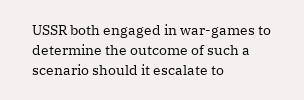USSR both engaged in war-games to determine the outcome of such a scenario should it escalate to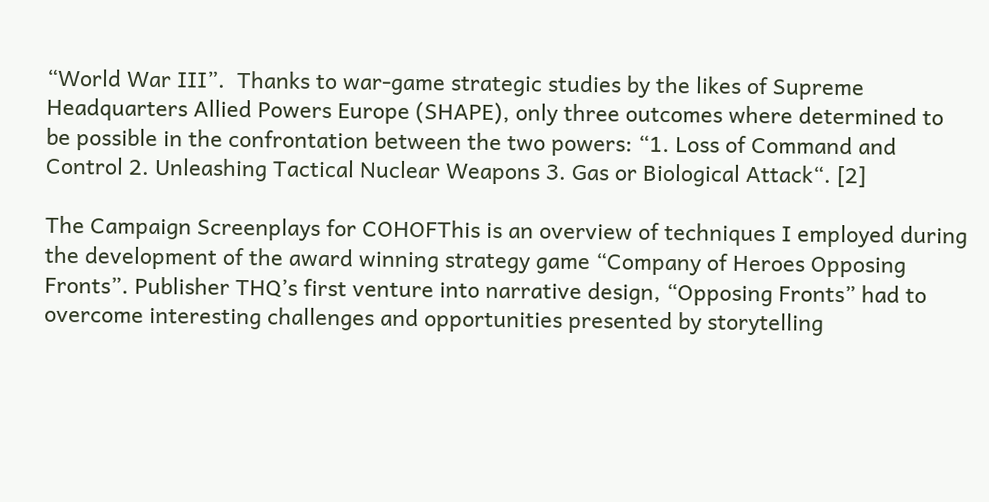“World War III”.  Thanks to war-game strategic studies by the likes of Supreme Headquarters Allied Powers Europe (SHAPE), only three outcomes where determined to be possible in the confrontation between the two powers: “1. Loss of Command and Control 2. Unleashing Tactical Nuclear Weapons 3. Gas or Biological Attack“. [2]

The Campaign Screenplays for COHOFThis is an overview of techniques I employed during the development of the award winning strategy game “Company of Heroes Opposing Fronts”. Publisher THQ’s first venture into narrative design, “Opposing Fronts” had to overcome interesting challenges and opportunities presented by storytelling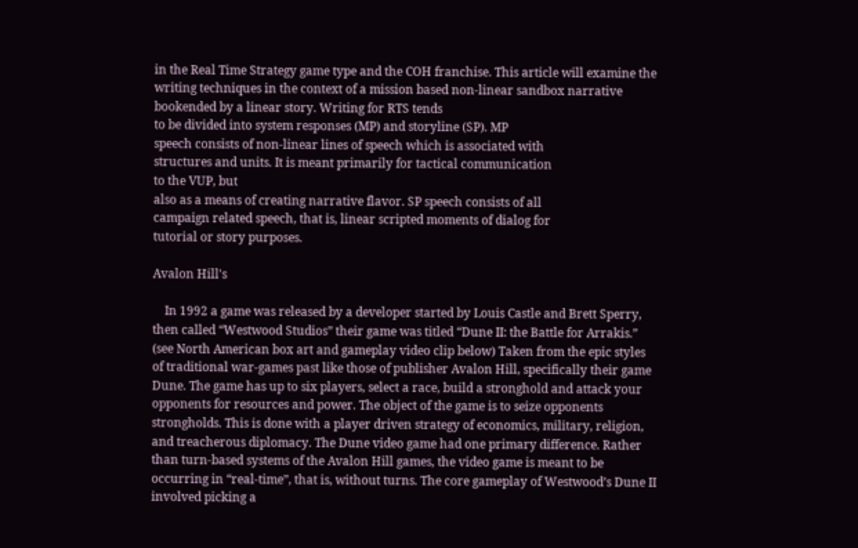in the Real Time Strategy game type and the COH franchise. This article will examine the writing techniques in the context of a mission based non-linear sandbox narrative bookended by a linear story. Writing for RTS tends
to be divided into system responses (MP) and storyline (SP). MP
speech consists of non-linear lines of speech which is associated with
structures and units. It is meant primarily for tactical communication
to the VUP, but
also as a means of creating narrative flavor. SP speech consists of all
campaign related speech, that is, linear scripted moments of dialog for
tutorial or story purposes.

Avalon Hill's

    In 1992 a game was released by a developer started by Louis Castle and Brett Sperry, then called “Westwood Studios” their game was titled “Dune II: the Battle for Arrakis.”  (see North American box art and gameplay video clip below) Taken from the epic styles of traditional war-games past like those of publisher Avalon Hill, specifically their game Dune. The game has up to six players, select a race, build a stronghold and attack your opponents for resources and power. The object of the game is to seize opponents strongholds. This is done with a player driven strategy of economics, military, religion, and treacherous diplomacy. The Dune video game had one primary difference. Rather than turn-based systems of the Avalon Hill games, the video game is meant to be occurring in “real-time”, that is, without turns. The core gameplay of Westwood’s Dune II involved picking a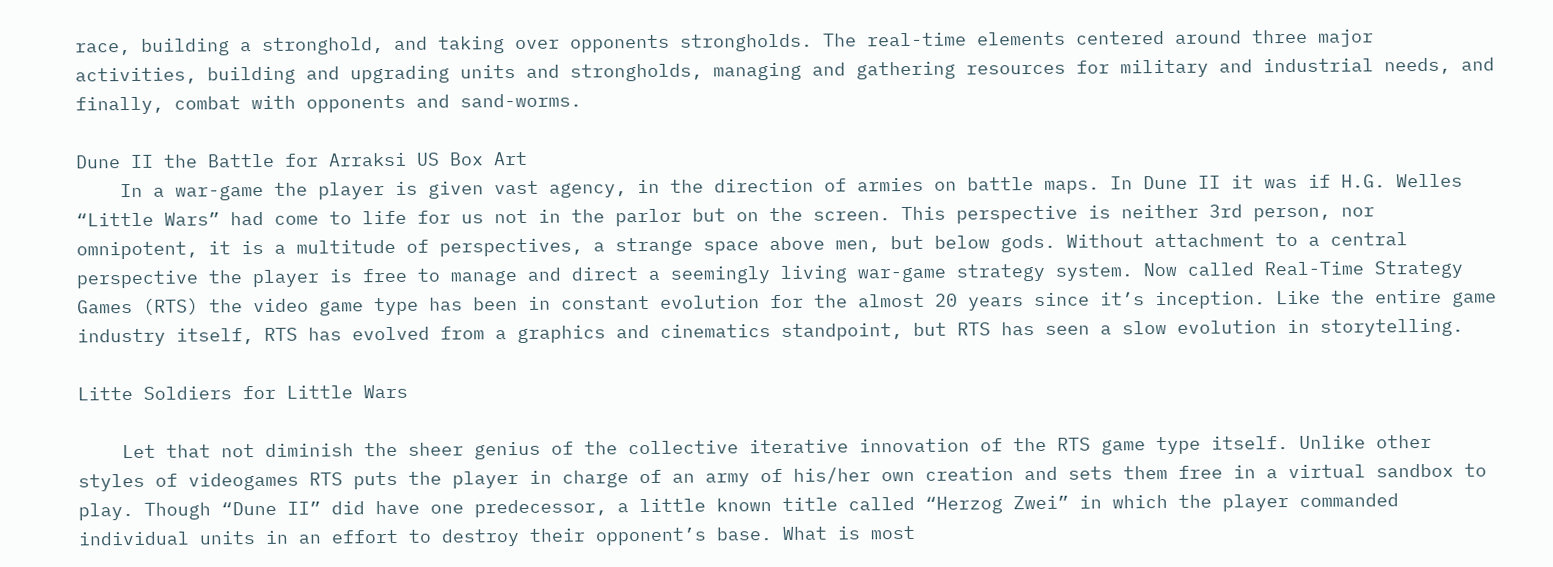race, building a stronghold, and taking over opponents strongholds. The real-time elements centered around three major activities, building and upgrading units and strongholds, managing and gathering resources for military and industrial needs, and finally, combat with opponents and sand-worms.

Dune II the Battle for Arraksi US Box Art
    In a war-game the player is given vast agency, in the direction of armies on battle maps. In Dune II it was if H.G. Welles “Little Wars” had come to life for us not in the parlor but on the screen. This perspective is neither 3rd person, nor omnipotent, it is a multitude of perspectives, a strange space above men, but below gods. Without attachment to a central perspective the player is free to manage and direct a seemingly living war-game strategy system. Now called Real-Time Strategy Games (RTS) the video game type has been in constant evolution for the almost 20 years since it’s inception. Like the entire game industry itself, RTS has evolved from a graphics and cinematics standpoint, but RTS has seen a slow evolution in storytelling.

Litte Soldiers for Little Wars

    Let that not diminish the sheer genius of the collective iterative innovation of the RTS game type itself. Unlike other styles of videogames RTS puts the player in charge of an army of his/her own creation and sets them free in a virtual sandbox to play. Though “Dune II” did have one predecessor, a little known title called “Herzog Zwei” in which the player commanded individual units in an effort to destroy their opponent’s base. What is most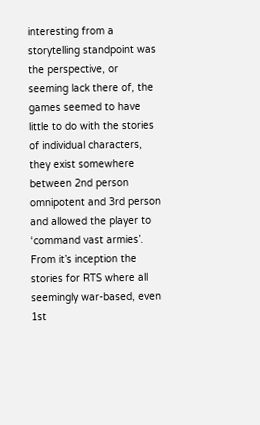interesting from a storytelling standpoint was the perspective, or seeming lack there of, the games seemed to have little to do with the stories of individual characters, they exist somewhere between 2nd person omnipotent and 3rd person and allowed the player to ‘command vast armies’. From it’s inception the stories for RTS where all seemingly war-based, even 1st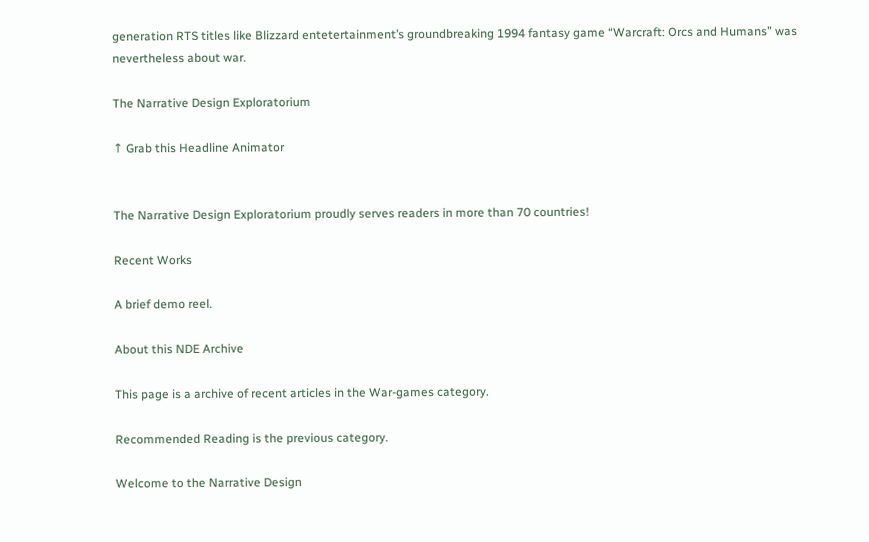generation RTS titles like Blizzard entetertainment’s groundbreaking 1994 fantasy game “Warcraft: Orcs and Humans” was nevertheless about war.

The Narrative Design Exploratorium

↑ Grab this Headline Animator


The Narrative Design Exploratorium proudly serves readers in more than 70 countries!

Recent Works

A brief demo reel.

About this NDE Archive

This page is a archive of recent articles in the War-games category.

Recommended Reading is the previous category.

Welcome to the Narrative Design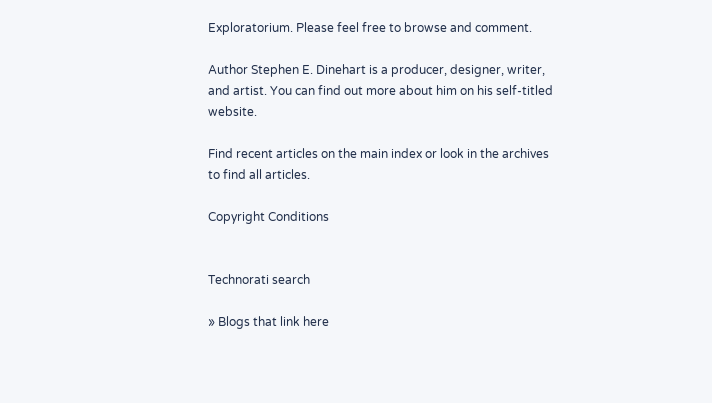Exploratorium. Please feel free to browse and comment.

Author Stephen E. Dinehart is a producer, designer, writer, and artist. You can find out more about him on his self-titled website.

Find recent articles on the main index or look in the archives to find all articles.

Copyright Conditions


Technorati search

» Blogs that link here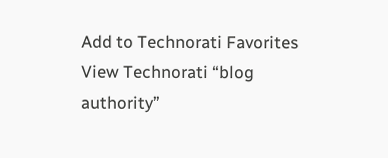Add to Technorati Favorites
View Technorati “blog authority”